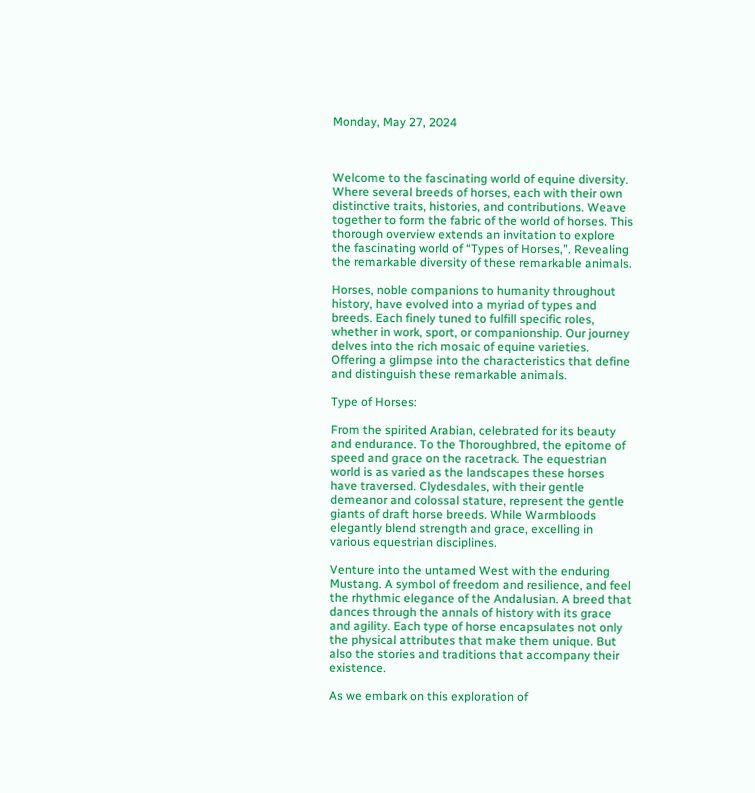Monday, May 27, 2024



Welcome to the fascinating world of equine diversity. Where several breeds of horses, each with their own distinctive traits, histories, and contributions. Weave together to form the fabric of the world of horses. This thorough overview extends an invitation to explore the fascinating world of “Types of Horses,”. Revealing the remarkable diversity of these remarkable animals.

Horses, noble companions to humanity throughout history, have evolved into a myriad of types and breeds. Each finely tuned to fulfill specific roles, whether in work, sport, or companionship. Our journey delves into the rich mosaic of equine varieties. Offering a glimpse into the characteristics that define and distinguish these remarkable animals.

Type of Horses:

From the spirited Arabian, celebrated for its beauty and endurance. To the Thoroughbred, the epitome of speed and grace on the racetrack. The equestrian world is as varied as the landscapes these horses have traversed. Clydesdales, with their gentle demeanor and colossal stature, represent the gentle giants of draft horse breeds. While Warmbloods elegantly blend strength and grace, excelling in various equestrian disciplines.

Venture into the untamed West with the enduring Mustang. A symbol of freedom and resilience, and feel the rhythmic elegance of the Andalusian. A breed that dances through the annals of history with its grace and agility. Each type of horse encapsulates not only the physical attributes that make them unique. But also the stories and traditions that accompany their existence.

As we embark on this exploration of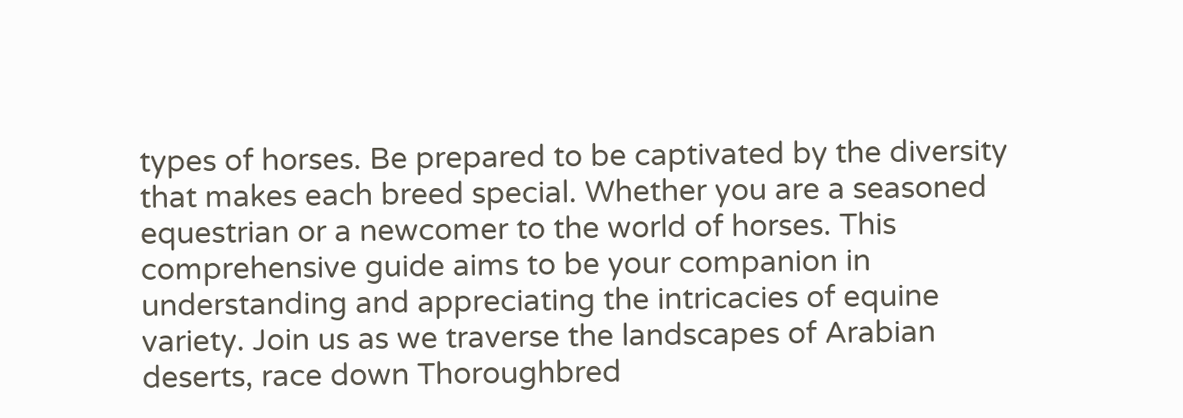types of horses. Be prepared to be captivated by the diversity that makes each breed special. Whether you are a seasoned equestrian or a newcomer to the world of horses. This comprehensive guide aims to be your companion in understanding and appreciating the intricacies of equine variety. Join us as we traverse the landscapes of Arabian deserts, race down Thoroughbred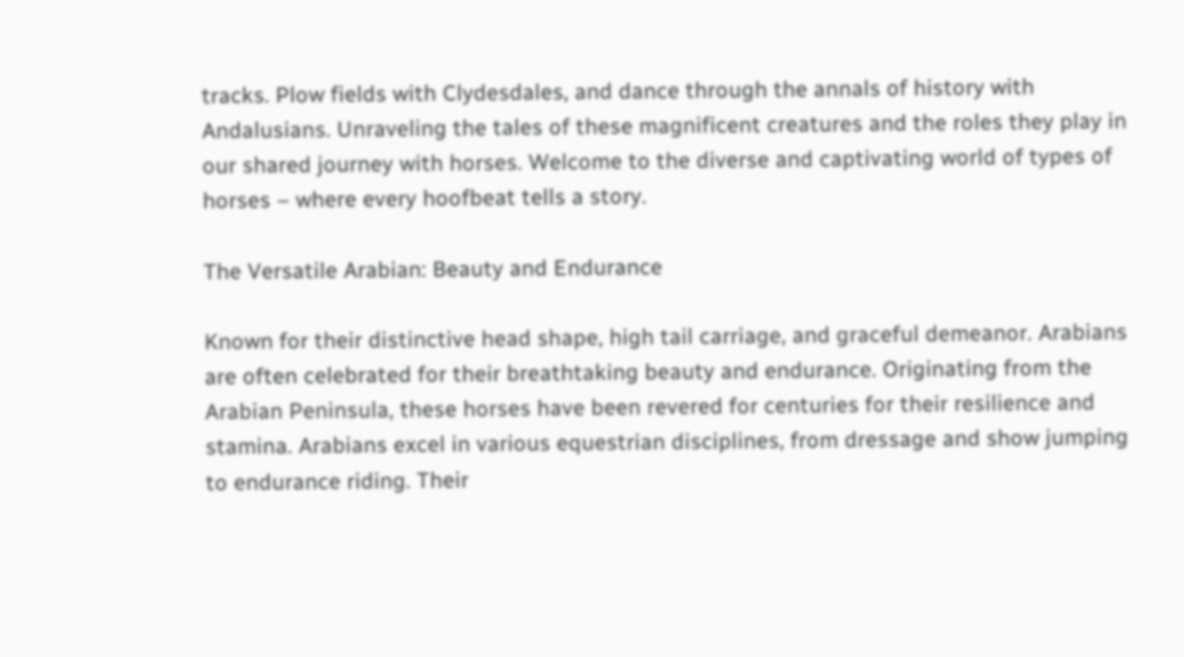tracks. Plow fields with Clydesdales, and dance through the annals of history with Andalusians. Unraveling the tales of these magnificent creatures and the roles they play in our shared journey with horses. Welcome to the diverse and captivating world of types of horses – where every hoofbeat tells a story.

The Versatile Arabian: Beauty and Endurance

Known for their distinctive head shape, high tail carriage, and graceful demeanor. Arabians are often celebrated for their breathtaking beauty and endurance. Originating from the Arabian Peninsula, these horses have been revered for centuries for their resilience and stamina. Arabians excel in various equestrian disciplines, from dressage and show jumping to endurance riding. Their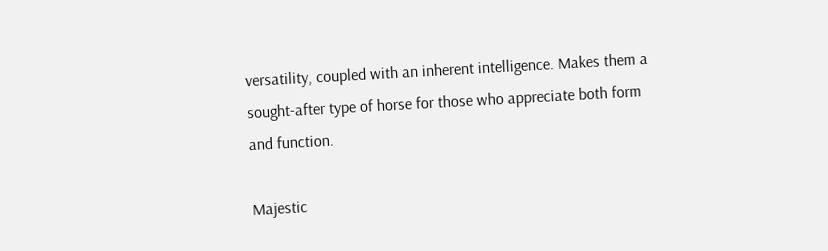versatility, coupled with an inherent intelligence. Makes them a sought-after type of horse for those who appreciate both form and function.

Majestic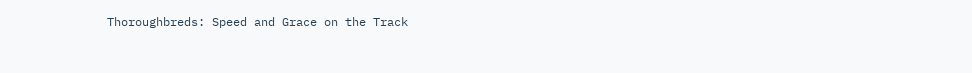Thoroughbreds: Speed and Grace on the Track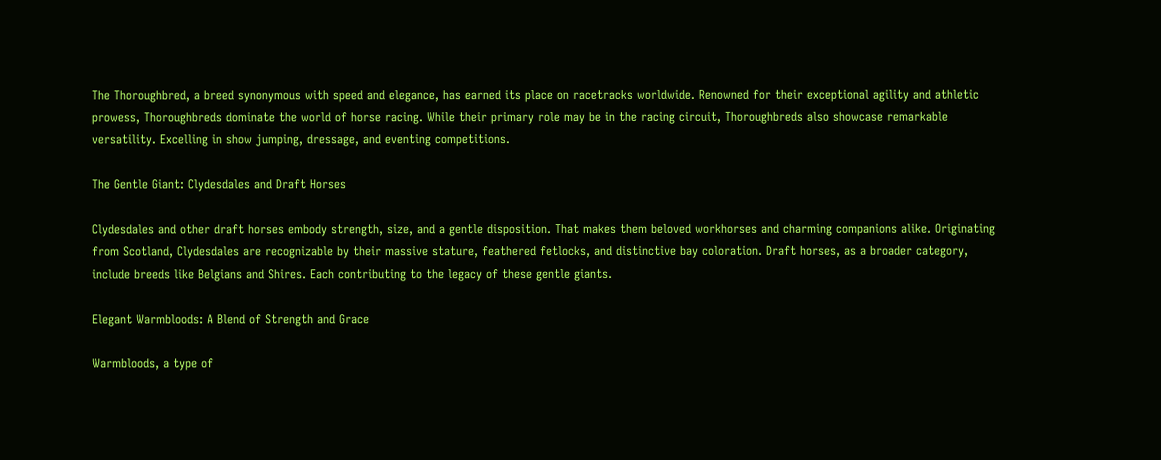The Thoroughbred, a breed synonymous with speed and elegance, has earned its place on racetracks worldwide. Renowned for their exceptional agility and athletic prowess, Thoroughbreds dominate the world of horse racing. While their primary role may be in the racing circuit, Thoroughbreds also showcase remarkable versatility. Excelling in show jumping, dressage, and eventing competitions.

The Gentle Giant: Clydesdales and Draft Horses

Clydesdales and other draft horses embody strength, size, and a gentle disposition. That makes them beloved workhorses and charming companions alike. Originating from Scotland, Clydesdales are recognizable by their massive stature, feathered fetlocks, and distinctive bay coloration. Draft horses, as a broader category, include breeds like Belgians and Shires. Each contributing to the legacy of these gentle giants.

Elegant Warmbloods: A Blend of Strength and Grace

Warmbloods, a type of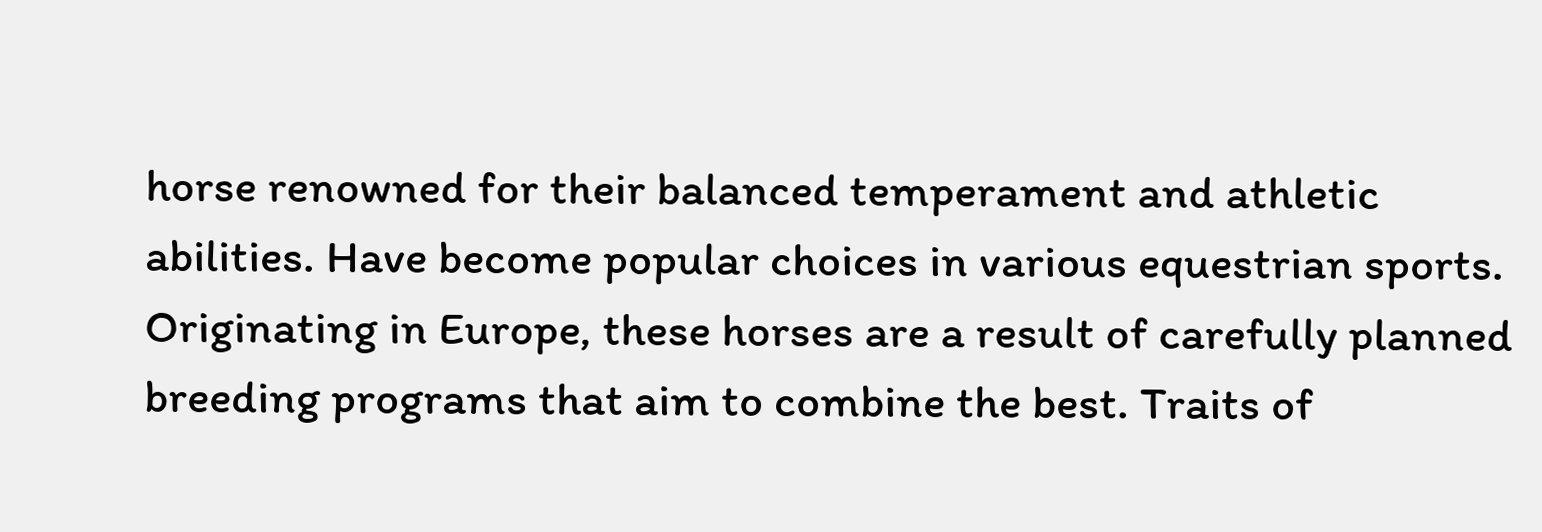horse renowned for their balanced temperament and athletic abilities. Have become popular choices in various equestrian sports. Originating in Europe, these horses are a result of carefully planned breeding programs that aim to combine the best. Traits of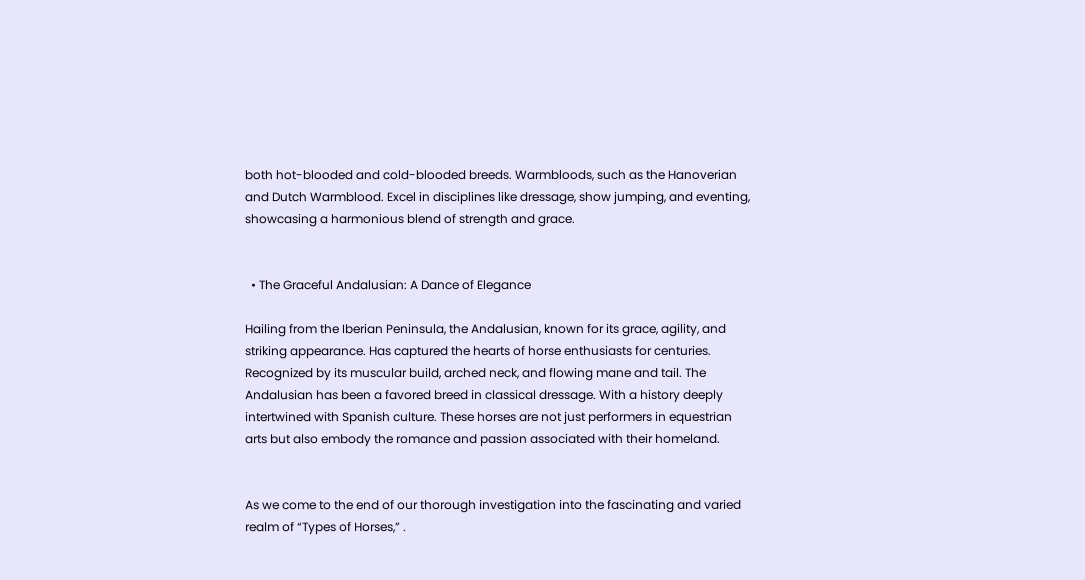both hot-blooded and cold-blooded breeds. Warmbloods, such as the Hanoverian and Dutch Warmblood. Excel in disciplines like dressage, show jumping, and eventing, showcasing a harmonious blend of strength and grace.


  • The Graceful Andalusian: A Dance of Elegance

Hailing from the Iberian Peninsula, the Andalusian, known for its grace, agility, and striking appearance. Has captured the hearts of horse enthusiasts for centuries. Recognized by its muscular build, arched neck, and flowing mane and tail. The Andalusian has been a favored breed in classical dressage. With a history deeply intertwined with Spanish culture. These horses are not just performers in equestrian arts but also embody the romance and passion associated with their homeland.


As we come to the end of our thorough investigation into the fascinating and varied realm of “Types of Horses,” .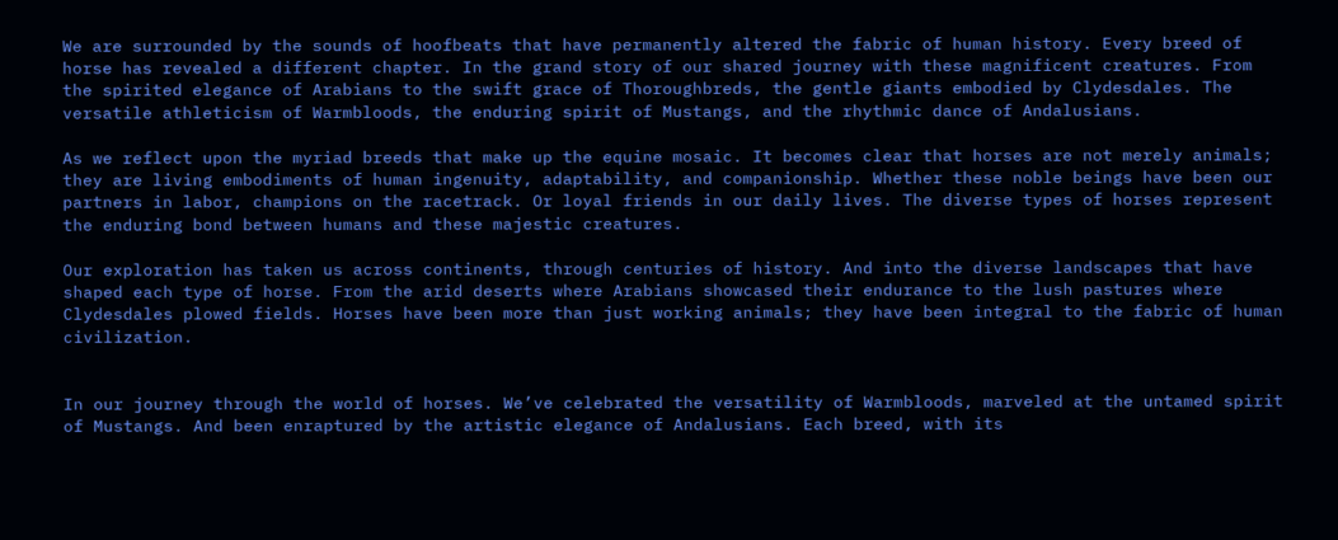We are surrounded by the sounds of hoofbeats that have permanently altered the fabric of human history. Every breed of horse has revealed a different chapter. In the grand story of our shared journey with these magnificent creatures. From the spirited elegance of Arabians to the swift grace of Thoroughbreds, the gentle giants embodied by Clydesdales. The versatile athleticism of Warmbloods, the enduring spirit of Mustangs, and the rhythmic dance of Andalusians.

As we reflect upon the myriad breeds that make up the equine mosaic. It becomes clear that horses are not merely animals; they are living embodiments of human ingenuity, adaptability, and companionship. Whether these noble beings have been our partners in labor, champions on the racetrack. Or loyal friends in our daily lives. The diverse types of horses represent the enduring bond between humans and these majestic creatures.

Our exploration has taken us across continents, through centuries of history. And into the diverse landscapes that have shaped each type of horse. From the arid deserts where Arabians showcased their endurance to the lush pastures where Clydesdales plowed fields. Horses have been more than just working animals; they have been integral to the fabric of human civilization.


In our journey through the world of horses. We’ve celebrated the versatility of Warmbloods, marveled at the untamed spirit of Mustangs. And been enraptured by the artistic elegance of Andalusians. Each breed, with its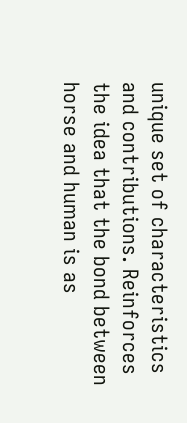unique set of characteristics and contributions. Reinforces the idea that the bond between horse and human is as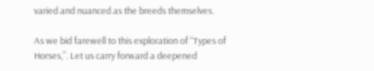varied and nuanced as the breeds themselves.

As we bid farewell to this exploration of “Types of Horses,”. Let us carry forward a deepened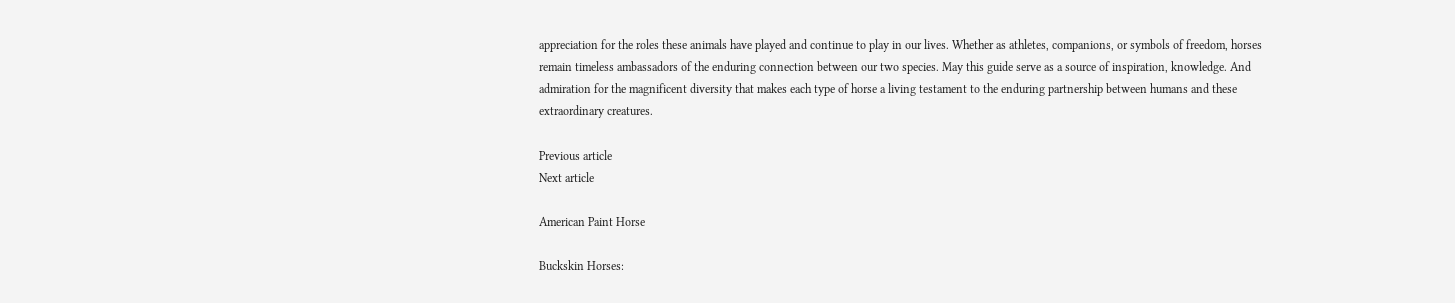appreciation for the roles these animals have played and continue to play in our lives. Whether as athletes, companions, or symbols of freedom, horses remain timeless ambassadors of the enduring connection between our two species. May this guide serve as a source of inspiration, knowledge. And admiration for the magnificent diversity that makes each type of horse a living testament to the enduring partnership between humans and these extraordinary creatures.

Previous article
Next article

American Paint Horse

Buckskin Horses: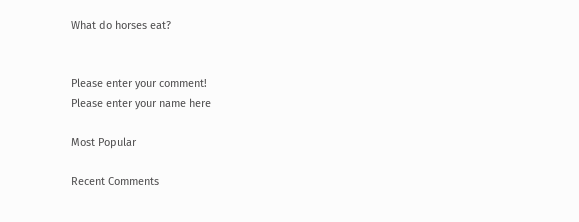What do horses eat?


Please enter your comment!
Please enter your name here

Most Popular

Recent Comments